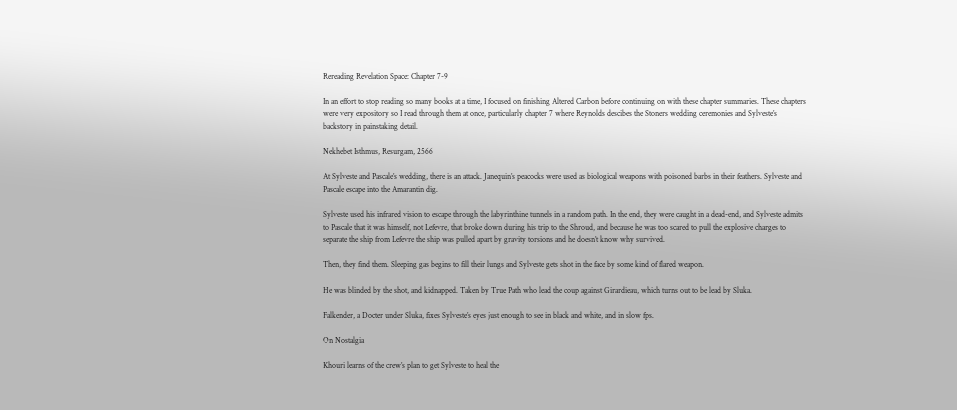Rereading Revelation Space: Chapter 7-9

In an effort to stop reading so many books at a time, I focused on finishing Altered Carbon before continuing on with these chapter summaries. These chapters were very expository so I read through them at once, particularly chapter 7 where Reynolds descibes the Stoners wedding ceremonies and Sylveste’s backstory in painstaking detail.

Nekhebet Isthmus, Resurgam, 2566

At Sylveste and Pascale’s wedding, there is an attack. Janequin’s peacocks were used as biological weapons with poisoned barbs in their feathers. Sylveste and Pascale escape into the Amarantin dig.

Sylveste used his infrared vision to escape through the labyrinthine tunnels in a random path. In the end, they were caught in a dead-end, and Sylveste admits to Pascale that it was himself, not Lefevre, that broke down during his trip to the Shroud, and because he was too scared to pull the explosive charges to separate the ship from Lefevre the ship was pulled apart by gravity torsions and he doesn’t know why survived.

Then, they find them. Sleeping gas begins to fill their lungs and Sylveste gets shot in the face by some kind of flared weapon.

He was blinded by the shot, and kidnapped. Taken by True Path who lead the coup against Girardieau, which turns out to be lead by Sluka.

Falkender, a Docter under Sluka, fixes Sylveste’s eyes just enough to see in black and white, and in slow fps.

On Nostalgia

Khouri learns of the crew’s plan to get Sylveste to heal the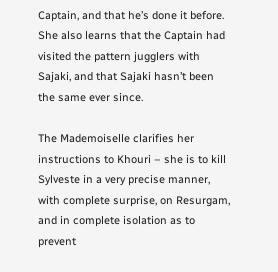Captain, and that he’s done it before. She also learns that the Captain had visited the pattern jugglers with Sajaki, and that Sajaki hasn’t been the same ever since.

The Mademoiselle clarifies her instructions to Khouri – she is to kill Sylveste in a very precise manner, with complete surprise, on Resurgam, and in complete isolation as to prevent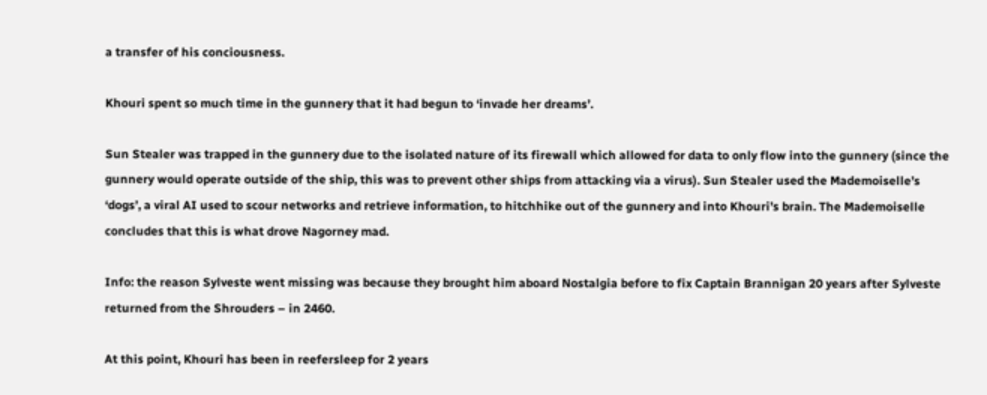a transfer of his conciousness.

Khouri spent so much time in the gunnery that it had begun to ‘invade her dreams’.

Sun Stealer was trapped in the gunnery due to the isolated nature of its firewall which allowed for data to only flow into the gunnery (since the gunnery would operate outside of the ship, this was to prevent other ships from attacking via a virus). Sun Stealer used the Mademoiselle’s ‘dogs’, a viral AI used to scour networks and retrieve information, to hitchhike out of the gunnery and into Khouri’s brain. The Mademoiselle concludes that this is what drove Nagorney mad.

Info: the reason Sylveste went missing was because they brought him aboard Nostalgia before to fix Captain Brannigan 20 years after Sylveste returned from the Shrouders – in 2460.

At this point, Khouri has been in reefersleep for 2 years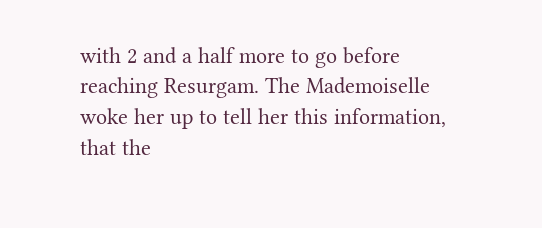with 2 and a half more to go before reaching Resurgam. The Mademoiselle woke her up to tell her this information, that the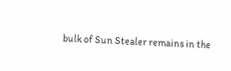bulk of Sun Stealer remains in the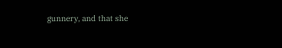gunnery, and that she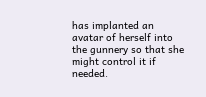has implanted an avatar of herself into the gunnery so that she might control it if needed.